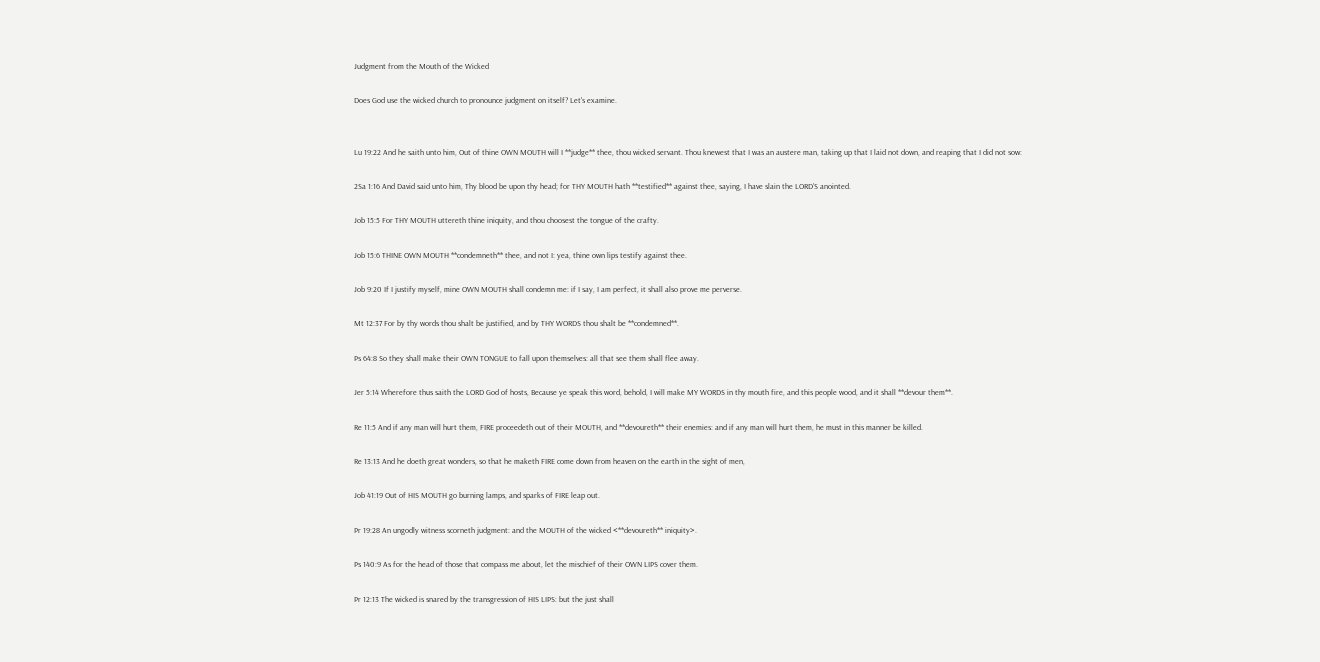Judgment from the Mouth of the Wicked

Does God use the wicked church to pronounce judgment on itself? Let's examine.


Lu 19:22 And he saith unto him, Out of thine OWN MOUTH will I **judge** thee, thou wicked servant. Thou knewest that I was an austere man, taking up that I laid not down, and reaping that I did not sow:

2Sa 1:16 And David said unto him, Thy blood be upon thy head; for THY MOUTH hath **testified** against thee, saying, I have slain the LORD’S anointed.

Job 15:5 For THY MOUTH uttereth thine iniquity, and thou choosest the tongue of the crafty.

Job 15:6 THINE OWN MOUTH **condemneth** thee, and not I: yea, thine own lips testify against thee.

Job 9:20 If I justify myself, mine OWN MOUTH shall condemn me: if I say, I am perfect, it shall also prove me perverse.

Mt 12:37 For by thy words thou shalt be justified, and by THY WORDS thou shalt be **condemned**.

Ps 64:8 So they shall make their OWN TONGUE to fall upon themselves: all that see them shall flee away.

Jer 5:14 Wherefore thus saith the LORD God of hosts, Because ye speak this word, behold, I will make MY WORDS in thy mouth fire, and this people wood, and it shall **devour them**.

Re 11:5 And if any man will hurt them, FIRE proceedeth out of their MOUTH, and **devoureth** their enemies: and if any man will hurt them, he must in this manner be killed.

Re 13:13 And he doeth great wonders, so that he maketh FIRE come down from heaven on the earth in the sight of men,

Job 41:19 Out of HIS MOUTH go burning lamps, and sparks of FIRE leap out.

Pr 19:28 An ungodly witness scorneth judgment: and the MOUTH of the wicked <**devoureth** iniquity>.

Ps 140:9 As for the head of those that compass me about, let the mischief of their OWN LIPS cover them.

Pr 12:13 The wicked is snared by the transgression of HIS LIPS: but the just shall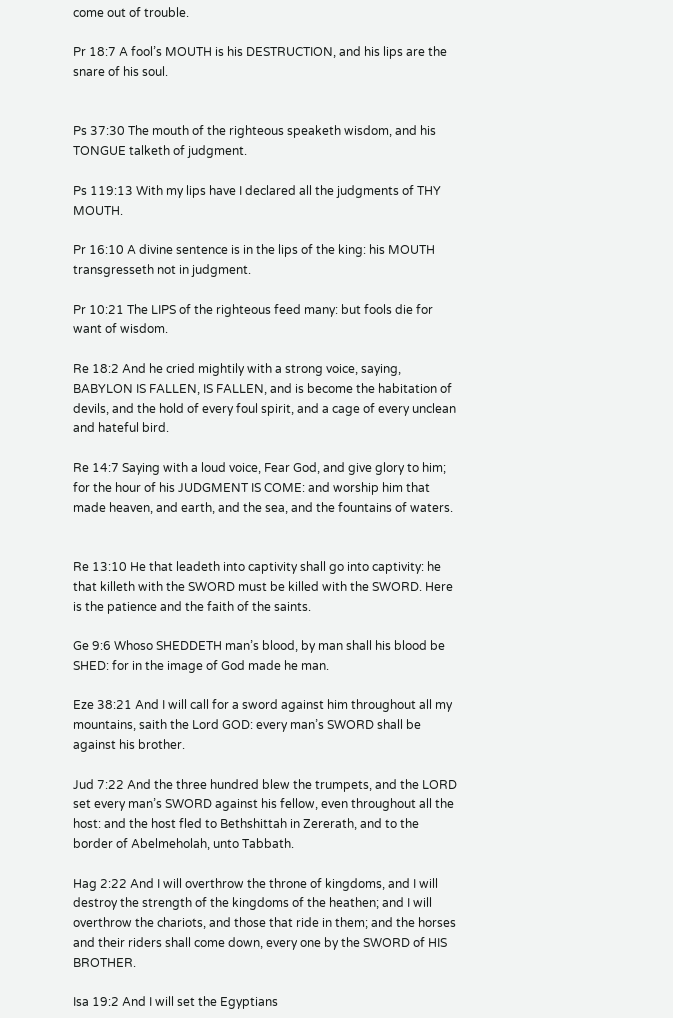come out of trouble.

Pr 18:7 A fool’s MOUTH is his DESTRUCTION, and his lips are the snare of his soul.


Ps 37:30 The mouth of the righteous speaketh wisdom, and his TONGUE talketh of judgment.

Ps 119:13 With my lips have I declared all the judgments of THY MOUTH.

Pr 16:10 A divine sentence is in the lips of the king: his MOUTH transgresseth not in judgment.

Pr 10:21 The LIPS of the righteous feed many: but fools die for want of wisdom.

Re 18:2 And he cried mightily with a strong voice, saying, BABYLON IS FALLEN, IS FALLEN, and is become the habitation of devils, and the hold of every foul spirit, and a cage of every unclean and hateful bird.

Re 14:7 Saying with a loud voice, Fear God, and give glory to him; for the hour of his JUDGMENT IS COME: and worship him that made heaven, and earth, and the sea, and the fountains of waters.


Re 13:10 He that leadeth into captivity shall go into captivity: he that killeth with the SWORD must be killed with the SWORD. Here is the patience and the faith of the saints.

Ge 9:6 Whoso SHEDDETH man’s blood, by man shall his blood be SHED: for in the image of God made he man.

Eze 38:21 And I will call for a sword against him throughout all my mountains, saith the Lord GOD: every man’s SWORD shall be against his brother.

Jud 7:22 And the three hundred blew the trumpets, and the LORD set every man’s SWORD against his fellow, even throughout all the host: and the host fled to Bethshittah in Zererath, and to the border of Abelmeholah, unto Tabbath.

Hag 2:22 And I will overthrow the throne of kingdoms, and I will destroy the strength of the kingdoms of the heathen; and I will overthrow the chariots, and those that ride in them; and the horses and their riders shall come down, every one by the SWORD of HIS BROTHER.

Isa 19:2 And I will set the Egyptians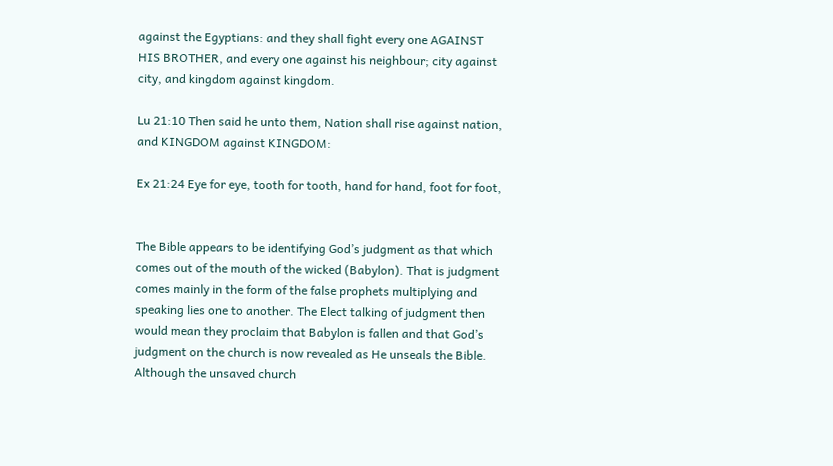against the Egyptians: and they shall fight every one AGAINST HIS BROTHER, and every one against his neighbour; city against city, and kingdom against kingdom.

Lu 21:10 Then said he unto them, Nation shall rise against nation, and KINGDOM against KINGDOM:

Ex 21:24 Eye for eye, tooth for tooth, hand for hand, foot for foot,


The Bible appears to be identifying God’s judgment as that which comes out of the mouth of the wicked (Babylon). That is judgment comes mainly in the form of the false prophets multiplying and speaking lies one to another. The Elect talking of judgment then would mean they proclaim that Babylon is fallen and that God’s judgment on the church is now revealed as He unseals the Bible. Although the unsaved church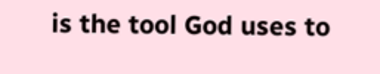is the tool God uses to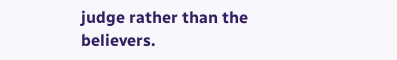judge rather than the believers.